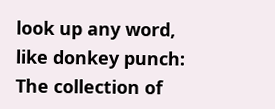look up any word, like donkey punch:
The collection of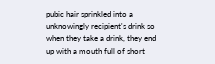pubic hair sprinkled into a unknowingly recipient's drink so when they take a drink, they end up with a mouth full of short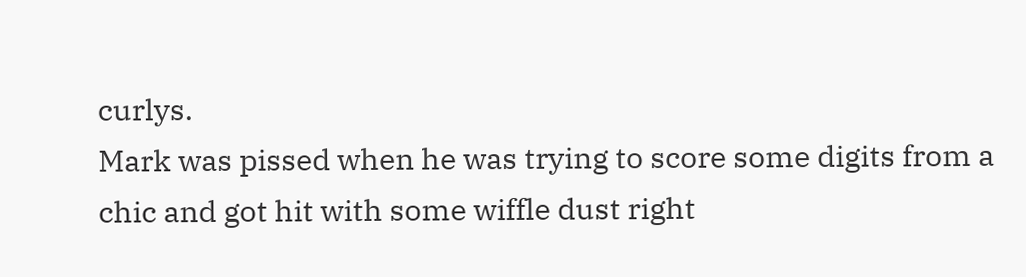curlys.
Mark was pissed when he was trying to score some digits from a chic and got hit with some wiffle dust right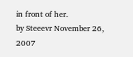in front of her.
by Steeevr November 26, 2007